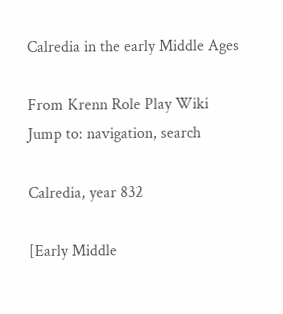Calredia in the early Middle Ages

From Krenn Role Play Wiki
Jump to: navigation, search

Calredia, year 832

[Early Middle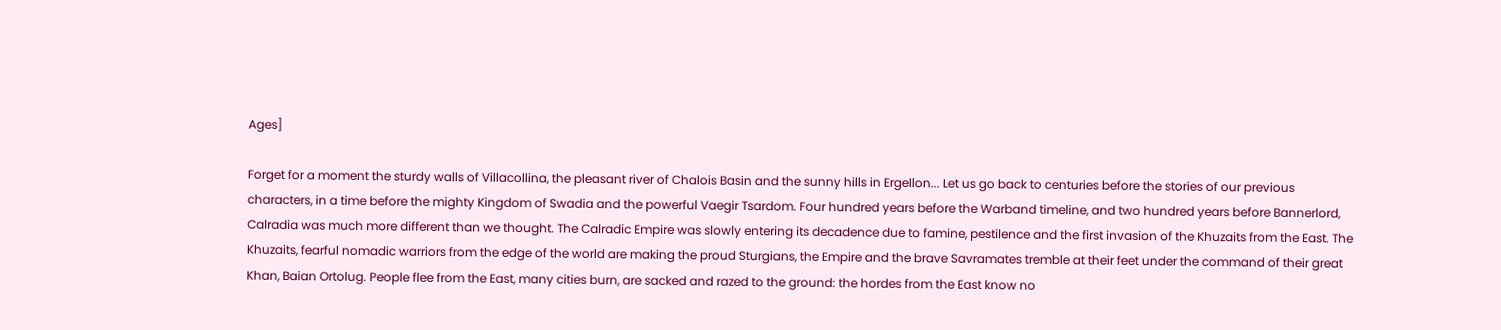Ages]

Forget for a moment the sturdy walls of Villacollina, the pleasant river of Chalois Basin and the sunny hills in Ergellon... Let us go back to centuries before the stories of our previous characters, in a time before the mighty Kingdom of Swadia and the powerful Vaegir Tsardom. Four hundred years before the Warband timeline, and two hundred years before Bannerlord, Calradia was much more different than we thought. The Calradic Empire was slowly entering its decadence due to famine, pestilence and the first invasion of the Khuzaits from the East. The Khuzaits, fearful nomadic warriors from the edge of the world are making the proud Sturgians, the Empire and the brave Savramates tremble at their feet under the command of their great Khan, Baian Ortolug. People flee from the East, many cities burn, are sacked and razed to the ground: the hordes from the East know no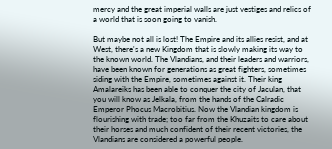mercy and the great imperial walls are just vestiges and relics of a world that is soon going to vanish.

But maybe not all is lost! The Empire and its allies resist, and at West, there's a new Kingdom that is slowly making its way to the known world. The Vlandians, and their leaders and warriors, have been known for generations as great fighters, sometimes siding with the Empire, sometimes against it. Their king Amalareiks has been able to conquer the city of Jaculan, that you will know as Jelkala, from the hands of the Calradic Emperor Phocus Macrobitius. Now the Vlandian kingdom is flourishing with trade; too far from the Khuzaits to care about their horses and much confident of their recent victories, the Vlandians are considered a powerful people.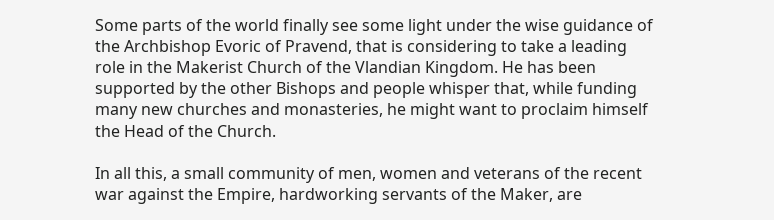Some parts of the world finally see some light under the wise guidance of the Archbishop Evoric of Pravend, that is considering to take a leading role in the Makerist Church of the Vlandian Kingdom. He has been supported by the other Bishops and people whisper that, while funding many new churches and monasteries, he might want to proclaim himself the Head of the Church.

In all this, a small community of men, women and veterans of the recent war against the Empire, hardworking servants of the Maker, are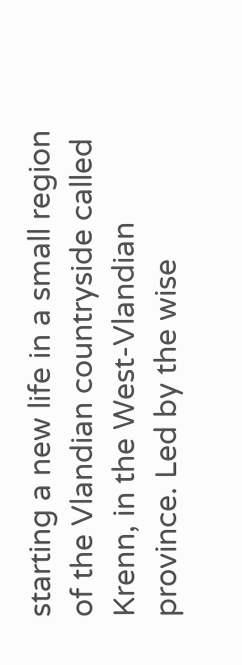starting a new life in a small region of the Vlandian countryside called Krenn, in the West-Vlandian province. Led by the wise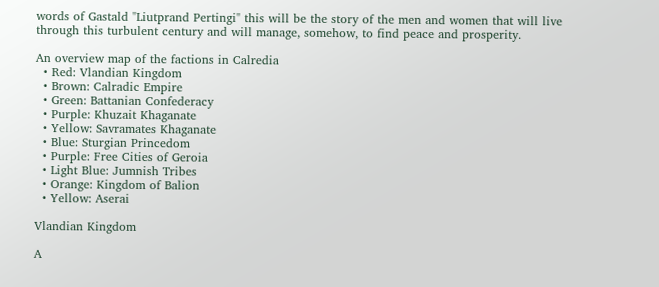words of Gastald "Liutprand Pertingi" this will be the story of the men and women that will live through this turbulent century and will manage, somehow, to find peace and prosperity.

An overview map of the factions in Calredia
  • Red: Vlandian Kingdom
  • Brown: Calradic Empire
  • Green: Battanian Confederacy
  • Purple: Khuzait Khaganate
  • Yellow: Savramates Khaganate
  • Blue: Sturgian Princedom
  • Purple: Free Cities of Geroia
  • Light Blue: Jumnish Tribes
  • Orange: Kingdom of Balion
  • Yellow: Aserai

Vlandian Kingdom

A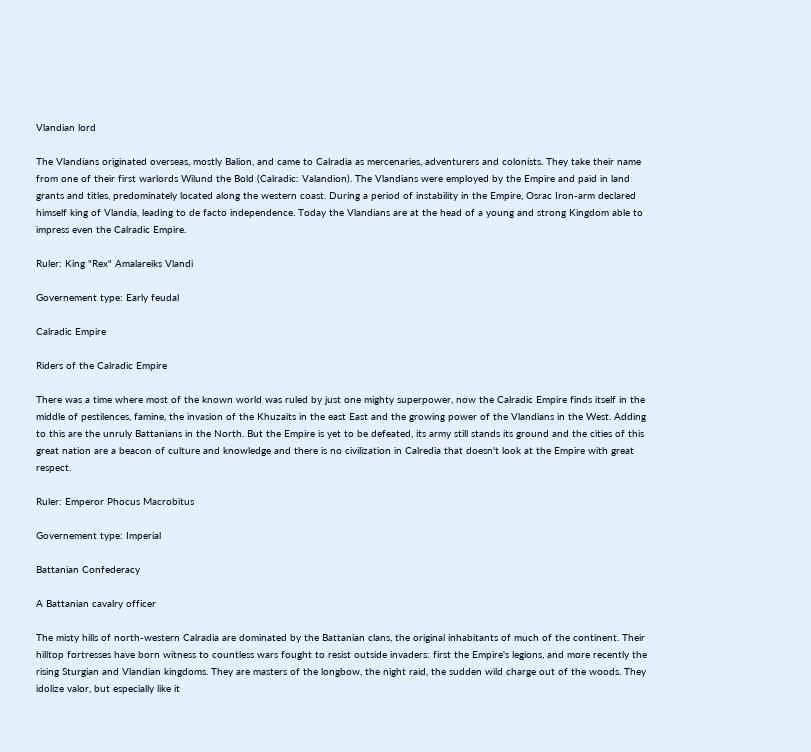Vlandian lord

The Vlandians originated overseas, mostly Balion, and came to Calradia as mercenaries, adventurers and colonists. They take their name from one of their first warlords Wilund the Bold (Calradic: Valandion). The Vlandians were employed by the Empire and paid in land grants and titles, predominately located along the western coast. During a period of instability in the Empire, Osrac Iron-arm declared himself king of Vlandia, leading to de facto independence. Today the Vlandians are at the head of a young and strong Kingdom able to impress even the Calradic Empire.

Ruler: King "Rex" Amalareiks Vlandi

Governement type: Early feudal

Calradic Empire

Riders of the Calradic Empire

There was a time where most of the known world was ruled by just one mighty superpower, now the Calradic Empire finds itself in the middle of pestilences, famine, the invasion of the Khuzaits in the east East and the growing power of the Vlandians in the West. Adding to this are the unruly Battanians in the North. But the Empire is yet to be defeated, its army still stands its ground and the cities of this great nation are a beacon of culture and knowledge and there is no civilization in Calredia that doesn't look at the Empire with great respect.

Ruler: Emperor Phocus Macrobitus

Governement type: Imperial

Battanian Confederacy

A Battanian cavalry officer

The misty hills of north-western Calradia are dominated by the Battanian clans, the original inhabitants of much of the continent. Their hilltop fortresses have born witness to countless wars fought to resist outside invaders: first the Empire's legions, and more recently the rising Sturgian and Vlandian kingdoms. They are masters of the longbow, the night raid, the sudden wild charge out of the woods. They idolize valor, but especially like it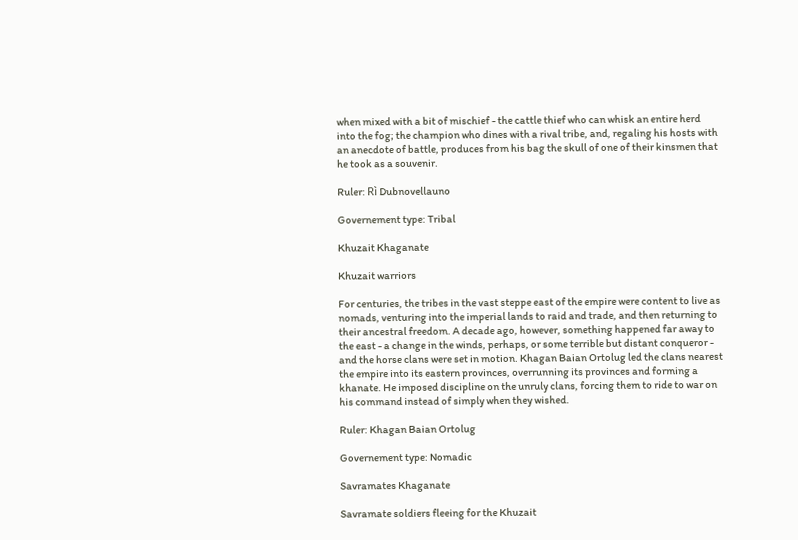when mixed with a bit of mischief - the cattle thief who can whisk an entire herd into the fog; the champion who dines with a rival tribe, and, regaling his hosts with an anecdote of battle, produces from his bag the skull of one of their kinsmen that he took as a souvenir.

Ruler: Rì Dubnovellauno

Governement type: Tribal

Khuzait Khaganate

Khuzait warriors

For centuries, the tribes in the vast steppe east of the empire were content to live as nomads, venturing into the imperial lands to raid and trade, and then returning to their ancestral freedom. A decade ago, however, something happened far away to the east - a change in the winds, perhaps, or some terrible but distant conqueror - and the horse clans were set in motion. Khagan Baian Ortolug led the clans nearest the empire into its eastern provinces, overrunning its provinces and forming a khanate. He imposed discipline on the unruly clans, forcing them to ride to war on his command instead of simply when they wished.

Ruler: Khagan Baian Ortolug

Governement type: Nomadic

Savramates Khaganate

Savramate soldiers fleeing for the Khuzait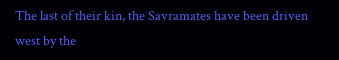The last of their kin, the Savramates have been driven west by the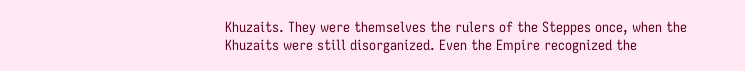Khuzaits. They were themselves the rulers of the Steppes once, when the Khuzaits were still disorganized. Even the Empire recognized the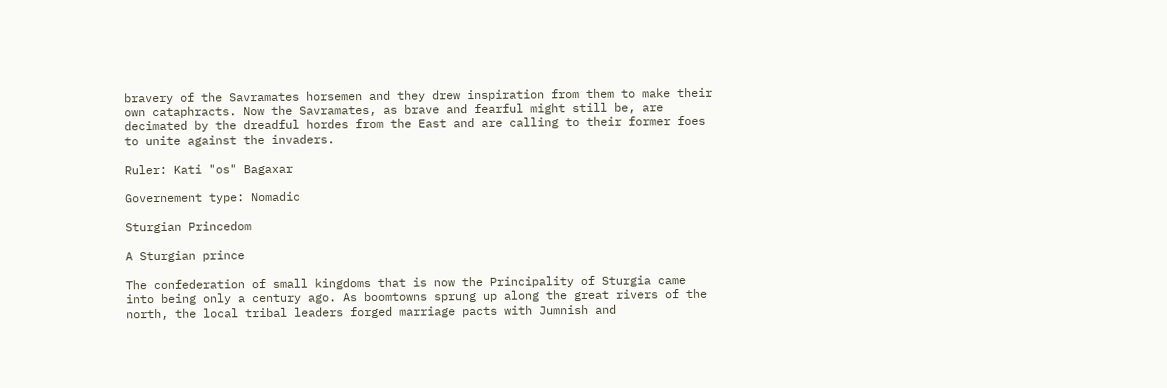bravery of the Savramates horsemen and they drew inspiration from them to make their own cataphracts. Now the Savramates, as brave and fearful might still be, are decimated by the dreadful hordes from the East and are calling to their former foes to unite against the invaders.

Ruler: Kati "os" Bagaxar

Governement type: Nomadic

Sturgian Princedom

A Sturgian prince

The confederation of small kingdoms that is now the Principality of Sturgia came into being only a century ago. As boomtowns sprung up along the great rivers of the north, the local tribal leaders forged marriage pacts with Jumnish and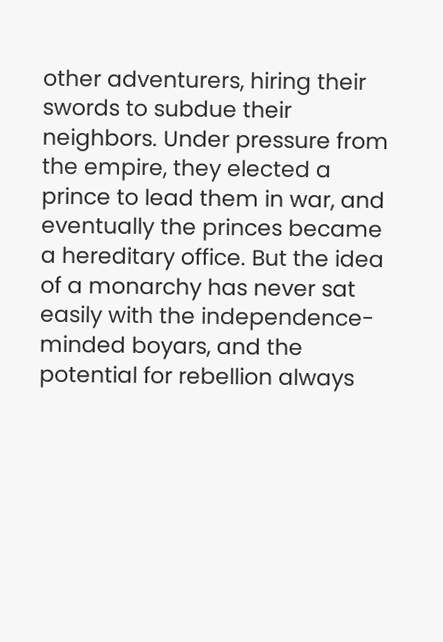other adventurers, hiring their swords to subdue their neighbors. Under pressure from the empire, they elected a prince to lead them in war, and eventually the princes became a hereditary office. But the idea of a monarchy has never sat easily with the independence-minded boyars, and the potential for rebellion always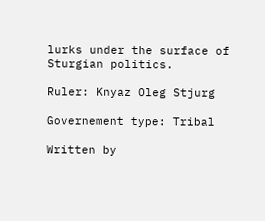lurks under the surface of Sturgian politics.

Ruler: Knyaz Oleg Stjurg

Governement type: Tribal

Written by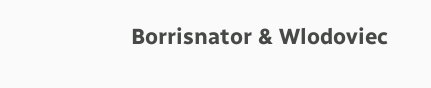Borrisnator & Wlodoviec